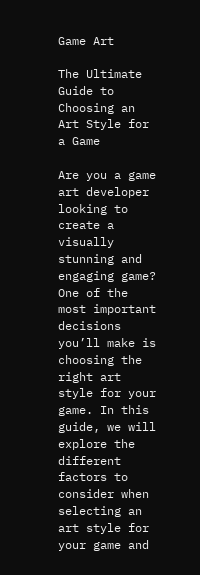Game Art

The Ultimate Guide to Choosing an Art Style for a Game

Are you a game art developer looking to create a visually stunning and engaging game? One of the most important decisions you’ll make is choosing the right art style for your game. In this guide, we will explore the different factors to consider when selecting an art style for your game and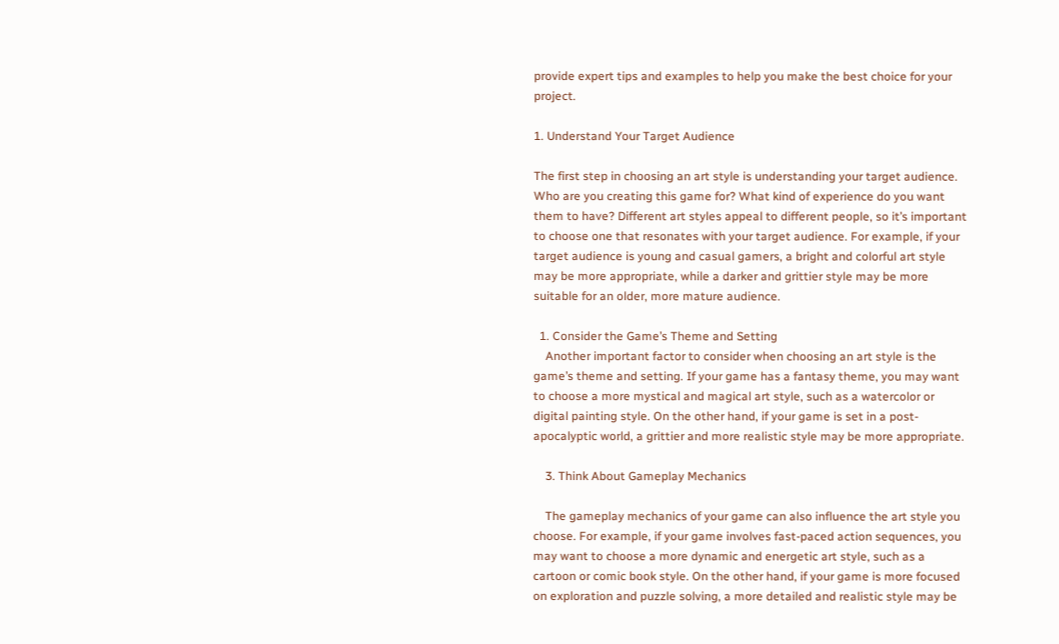provide expert tips and examples to help you make the best choice for your project.

1. Understand Your Target Audience

The first step in choosing an art style is understanding your target audience. Who are you creating this game for? What kind of experience do you want them to have? Different art styles appeal to different people, so it’s important to choose one that resonates with your target audience. For example, if your target audience is young and casual gamers, a bright and colorful art style may be more appropriate, while a darker and grittier style may be more suitable for an older, more mature audience.

  1. Consider the Game’s Theme and Setting
    Another important factor to consider when choosing an art style is the game’s theme and setting. If your game has a fantasy theme, you may want to choose a more mystical and magical art style, such as a watercolor or digital painting style. On the other hand, if your game is set in a post-apocalyptic world, a grittier and more realistic style may be more appropriate.

    3. Think About Gameplay Mechanics

    The gameplay mechanics of your game can also influence the art style you choose. For example, if your game involves fast-paced action sequences, you may want to choose a more dynamic and energetic art style, such as a cartoon or comic book style. On the other hand, if your game is more focused on exploration and puzzle solving, a more detailed and realistic style may be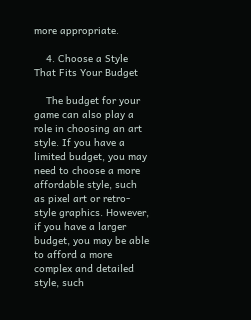more appropriate.

    4. Choose a Style That Fits Your Budget

    The budget for your game can also play a role in choosing an art style. If you have a limited budget, you may need to choose a more affordable style, such as pixel art or retro-style graphics. However, if you have a larger budget, you may be able to afford a more complex and detailed style, such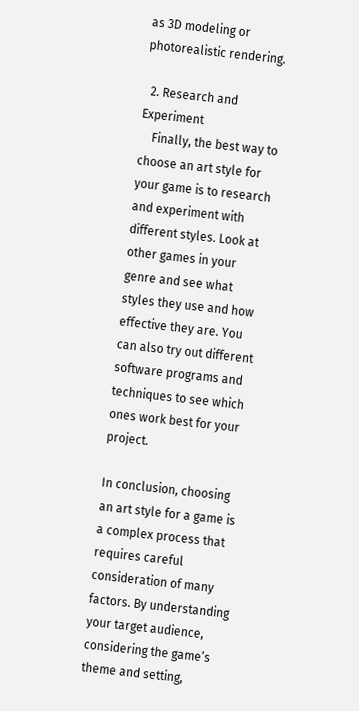as 3D modeling or photorealistic rendering.

  2. Research and Experiment
    Finally, the best way to choose an art style for your game is to research and experiment with different styles. Look at other games in your genre and see what styles they use and how effective they are. You can also try out different software programs and techniques to see which ones work best for your project.

In conclusion, choosing an art style for a game is a complex process that requires careful consideration of many factors. By understanding your target audience, considering the game’s theme and setting,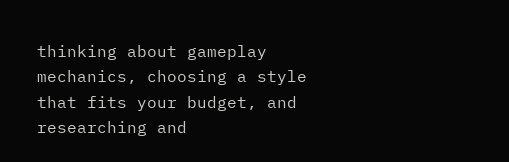thinking about gameplay mechanics, choosing a style that fits your budget, and researching and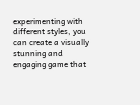experimenting with different styles, you can create a visually stunning and engaging game that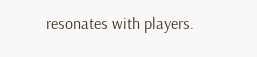resonates with players.